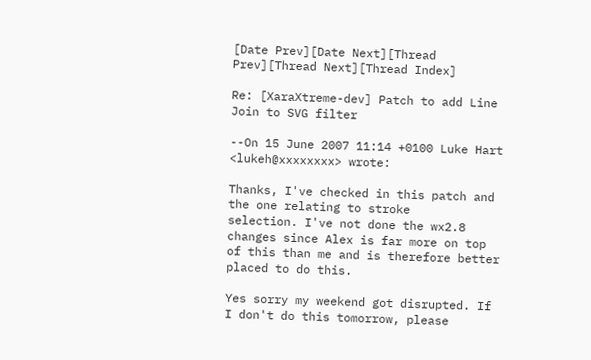[Date Prev][Date Next][Thread Prev][Thread Next][Thread Index]

Re: [XaraXtreme-dev] Patch to add Line Join to SVG filter

--On 15 June 2007 11:14 +0100 Luke Hart <lukeh@xxxxxxxx> wrote:

Thanks, I've checked in this patch and the one relating to stroke
selection. I've not done the wx2.8 changes since Alex is far more on top
of this than me and is therefore better placed to do this.

Yes sorry my weekend got disrupted. If I don't do this tomorrow, please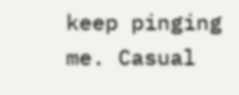keep pinging me. Casual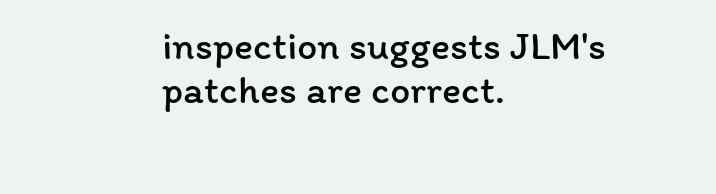inspection suggests JLM's patches are correct.